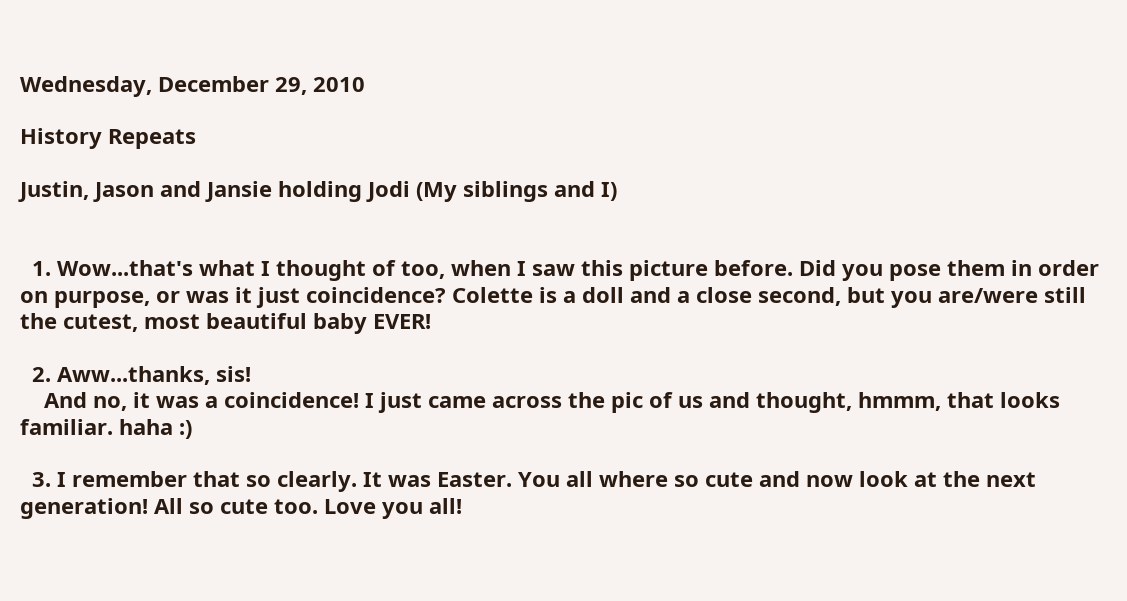Wednesday, December 29, 2010

History Repeats

Justin, Jason and Jansie holding Jodi (My siblings and I)


  1. Wow...that's what I thought of too, when I saw this picture before. Did you pose them in order on purpose, or was it just coincidence? Colette is a doll and a close second, but you are/were still the cutest, most beautiful baby EVER!

  2. Aww...thanks, sis!
    And no, it was a coincidence! I just came across the pic of us and thought, hmmm, that looks familiar. haha :)

  3. I remember that so clearly. It was Easter. You all where so cute and now look at the next generation! All so cute too. Love you all!